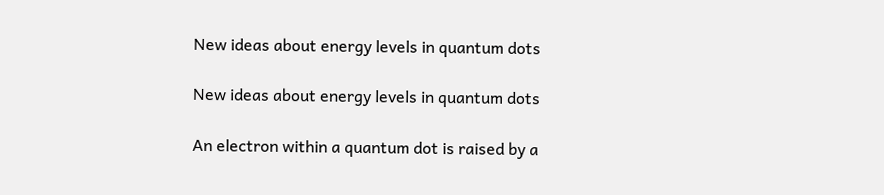New ideas about energy levels in quantum dots

New ideas about energy levels in quantum dots

An electron within a quantum dot is raised by a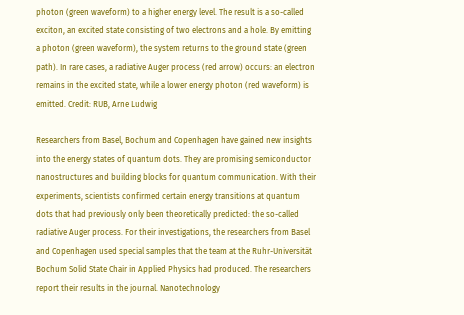photon (green waveform) to a higher energy level. The result is a so-called exciton, an excited state consisting of two electrons and a hole. By emitting a photon (green waveform), the system returns to the ground state (green path). In rare cases, a radiative Auger process (red arrow) occurs: an electron remains in the excited state, while a lower energy photon (red waveform) is emitted. Credit: RUB, Arne Ludwig

Researchers from Basel, Bochum and Copenhagen have gained new insights into the energy states of quantum dots. They are promising semiconductor nanostructures and building blocks for quantum communication. With their experiments, scientists confirmed certain energy transitions at quantum dots that had previously only been theoretically predicted: the so-called radiative Auger process. For their investigations, the researchers from Basel and Copenhagen used special samples that the team at the Ruhr-Universität Bochum Solid State Chair in Applied Physics had produced. The researchers report their results in the journal. Nanotechnology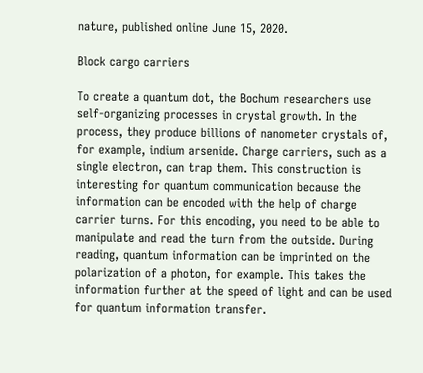nature, published online June 15, 2020.

Block cargo carriers

To create a quantum dot, the Bochum researchers use self-organizing processes in crystal growth. In the process, they produce billions of nanometer crystals of, for example, indium arsenide. Charge carriers, such as a single electron, can trap them. This construction is interesting for quantum communication because the information can be encoded with the help of charge carrier turns. For this encoding, you need to be able to manipulate and read the turn from the outside. During reading, quantum information can be imprinted on the polarization of a photon, for example. This takes the information further at the speed of light and can be used for quantum information transfer.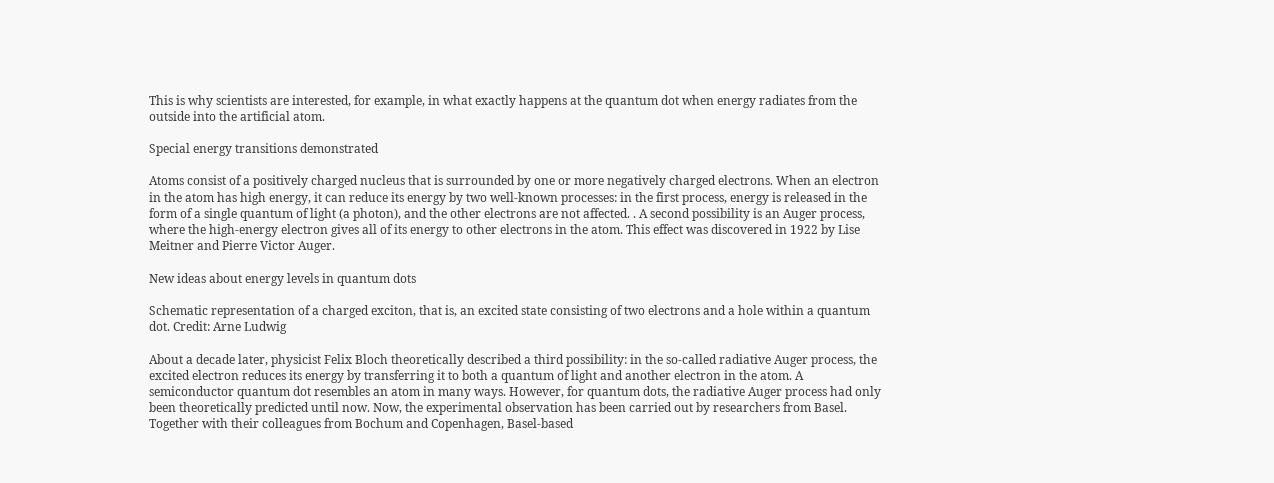This is why scientists are interested, for example, in what exactly happens at the quantum dot when energy radiates from the outside into the artificial atom.

Special energy transitions demonstrated

Atoms consist of a positively charged nucleus that is surrounded by one or more negatively charged electrons. When an electron in the atom has high energy, it can reduce its energy by two well-known processes: in the first process, energy is released in the form of a single quantum of light (a photon), and the other electrons are not affected. . A second possibility is an Auger process, where the high-energy electron gives all of its energy to other electrons in the atom. This effect was discovered in 1922 by Lise Meitner and Pierre Victor Auger.

New ideas about energy levels in quantum dots

Schematic representation of a charged exciton, that is, an excited state consisting of two electrons and a hole within a quantum dot. Credit: Arne Ludwig

About a decade later, physicist Felix Bloch theoretically described a third possibility: in the so-called radiative Auger process, the excited electron reduces its energy by transferring it to both a quantum of light and another electron in the atom. A semiconductor quantum dot resembles an atom in many ways. However, for quantum dots, the radiative Auger process had only been theoretically predicted until now. Now, the experimental observation has been carried out by researchers from Basel. Together with their colleagues from Bochum and Copenhagen, Basel-based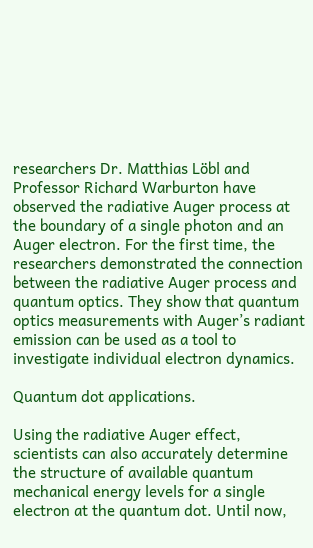researchers Dr. Matthias Löbl and Professor Richard Warburton have observed the radiative Auger process at the boundary of a single photon and an Auger electron. For the first time, the researchers demonstrated the connection between the radiative Auger process and quantum optics. They show that quantum optics measurements with Auger’s radiant emission can be used as a tool to investigate individual electron dynamics.

Quantum dot applications.

Using the radiative Auger effect, scientists can also accurately determine the structure of available quantum mechanical energy levels for a single electron at the quantum dot. Until now,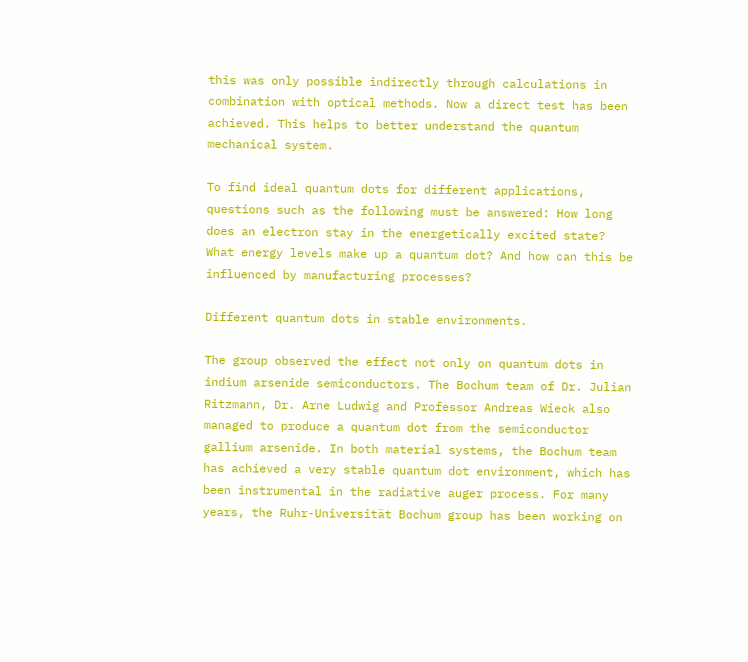this was only possible indirectly through calculations in combination with optical methods. Now a direct test has been achieved. This helps to better understand the quantum mechanical system.

To find ideal quantum dots for different applications, questions such as the following must be answered: How long does an electron stay in the energetically excited state? What energy levels make up a quantum dot? And how can this be influenced by manufacturing processes?

Different quantum dots in stable environments.

The group observed the effect not only on quantum dots in indium arsenide semiconductors. The Bochum team of Dr. Julian Ritzmann, Dr. Arne Ludwig and Professor Andreas Wieck also managed to produce a quantum dot from the semiconductor gallium arsenide. In both material systems, the Bochum team has achieved a very stable quantum dot environment, which has been instrumental in the radiative auger process. For many years, the Ruhr-Universität Bochum group has been working on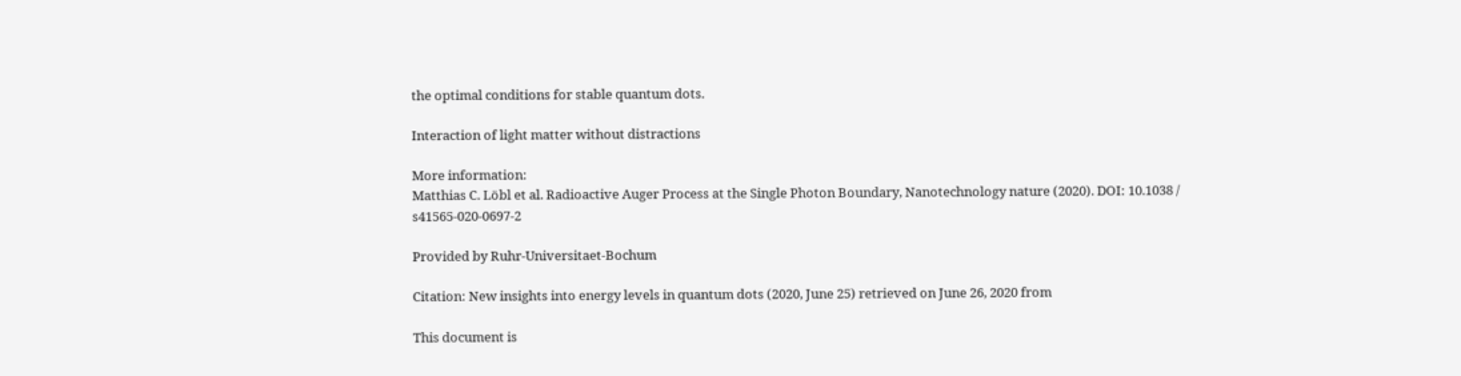the optimal conditions for stable quantum dots.

Interaction of light matter without distractions

More information:
Matthias C. Löbl et al. Radioactive Auger Process at the Single Photon Boundary, Nanotechnology nature (2020). DOI: 10.1038 / s41565-020-0697-2

Provided by Ruhr-Universitaet-Bochum

Citation: New insights into energy levels in quantum dots (2020, June 25) retrieved on June 26, 2020 from

This document is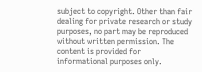subject to copyright. Other than fair dealing for private research or study purposes, no part may be reproduced without written permission. The content is provided for informational purposes only.